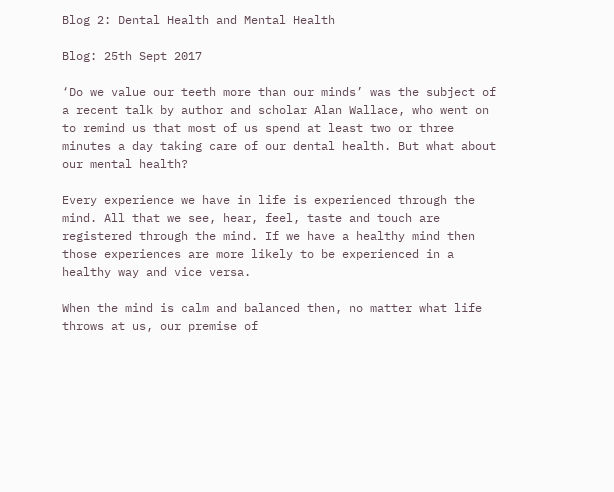Blog 2: Dental Health and Mental Health

Blog: 25th Sept 2017

‘Do we value our teeth more than our minds’ was the subject of a recent talk by author and scholar Alan Wallace, who went on to remind us that most of us spend at least two or three minutes a day taking care of our dental health. But what about our mental health?

Every experience we have in life is experienced through the mind. All that we see, hear, feel, taste and touch are registered through the mind. If we have a healthy mind then those experiences are more likely to be experienced in a healthy way and vice versa.

When the mind is calm and balanced then, no matter what life throws at us, our premise of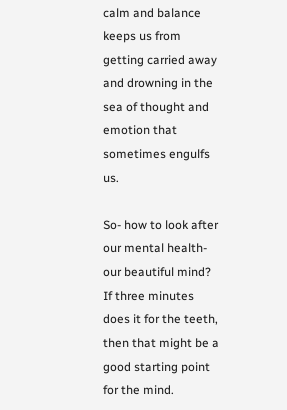calm and balance keeps us from getting carried away and drowning in the sea of thought and emotion that sometimes engulfs us.

So- how to look after our mental health- our beautiful mind? If three minutes does it for the teeth, then that might be a good starting point for the mind.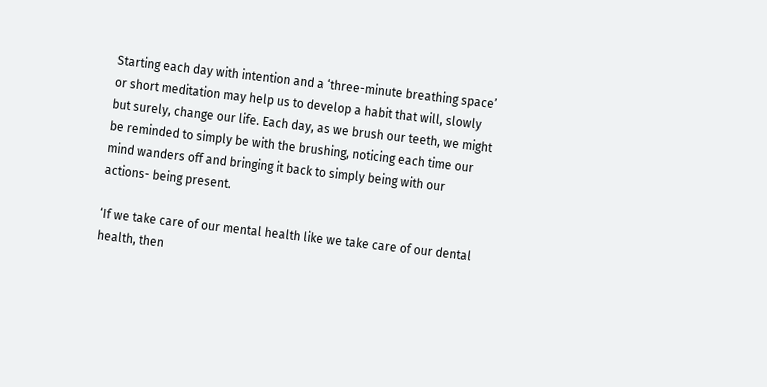Starting each day with intention and a ‘three-minute breathing space’ or short meditation may help us to develop a habit that will, slowly but surely, change our life. Each day, as we brush our teeth, we might be reminded to simply be with the brushing, noticing each time our mind wanders off and bringing it back to simply being with our actions- being present.

‘If we take care of our mental health like we take care of our dental health, then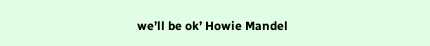we’ll be ok’ Howie Mandel